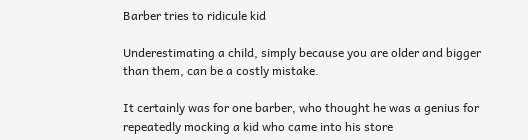Barber tries to ridicule kid

Underestimating a child, simply because you are older and bigger than them, can be a costly mistake.

It certainly was for one barber, who thought he was a genius for repeatedly mocking a kid who came into his store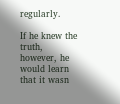regularly.

If he knew the truth, however, he would learn that it wasn